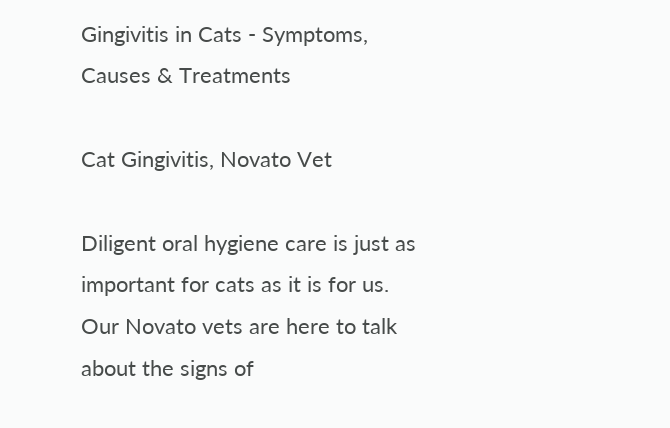Gingivitis in Cats - Symptoms, Causes & Treatments

Cat Gingivitis, Novato Vet

Diligent oral hygiene care is just as important for cats as it is for us. Our Novato vets are here to talk about the signs of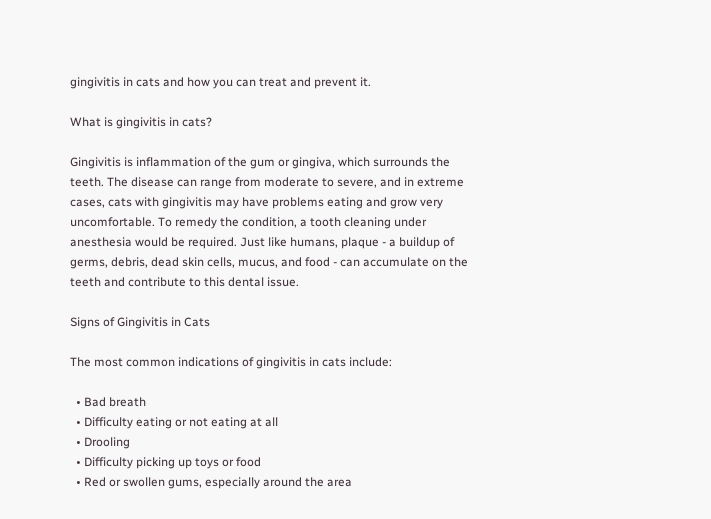gingivitis in cats and how you can treat and prevent it.

What is gingivitis in cats?

Gingivitis is inflammation of the gum or gingiva, which surrounds the teeth. The disease can range from moderate to severe, and in extreme cases, cats with gingivitis may have problems eating and grow very uncomfortable. To remedy the condition, a tooth cleaning under anesthesia would be required. Just like humans, plaque - a buildup of germs, debris, dead skin cells, mucus, and food - can accumulate on the teeth and contribute to this dental issue.

Signs of Gingivitis in Cats

The most common indications of gingivitis in cats include:

  • Bad breath
  • Difficulty eating or not eating at all
  • Drooling
  • Difficulty picking up toys or food
  • Red or swollen gums, especially around the area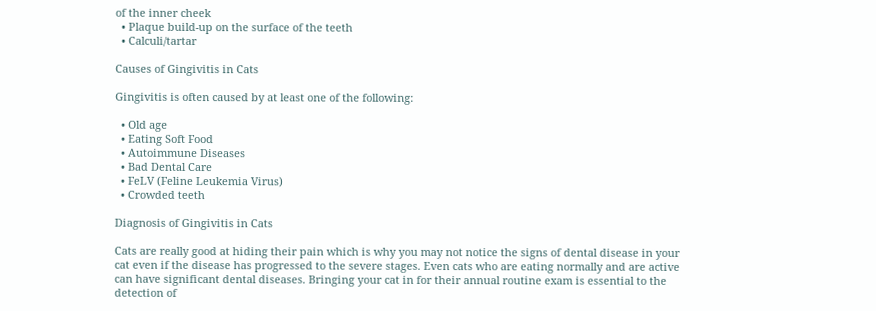of the inner cheek
  • Plaque build-up on the surface of the teeth
  • Calculi/tartar

Causes of Gingivitis in Cats

Gingivitis is often caused by at least one of the following:

  • Old age
  • Eating Soft Food
  • Autoimmune Diseases
  • Bad Dental Care
  • FeLV (Feline Leukemia Virus)
  • Crowded teeth

Diagnosis of Gingivitis in Cats

Cats are really good at hiding their pain which is why you may not notice the signs of dental disease in your cat even if the disease has progressed to the severe stages. Even cats who are eating normally and are active can have significant dental diseases. Bringing your cat in for their annual routine exam is essential to the detection of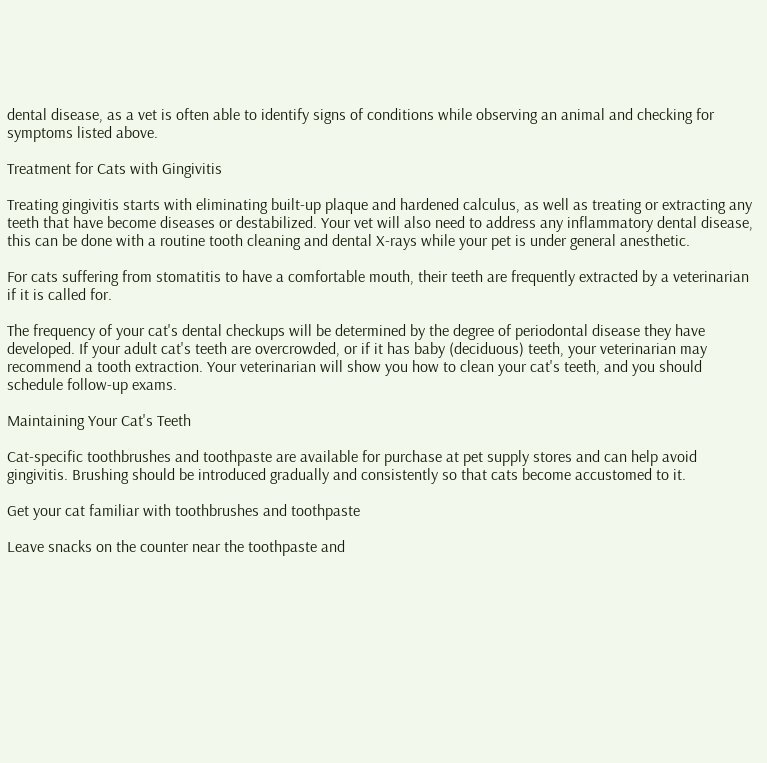dental disease, as a vet is often able to identify signs of conditions while observing an animal and checking for symptoms listed above.

Treatment for Cats with Gingivitis

Treating gingivitis starts with eliminating built-up plaque and hardened calculus, as well as treating or extracting any teeth that have become diseases or destabilized. Your vet will also need to address any inflammatory dental disease, this can be done with a routine tooth cleaning and dental X-rays while your pet is under general anesthetic.

For cats suffering from stomatitis to have a comfortable mouth, their teeth are frequently extracted by a veterinarian if it is called for.

The frequency of your cat's dental checkups will be determined by the degree of periodontal disease they have developed. If your adult cat's teeth are overcrowded, or if it has baby (deciduous) teeth, your veterinarian may recommend a tooth extraction. Your veterinarian will show you how to clean your cat's teeth, and you should schedule follow-up exams.

Maintaining Your Cat's Teeth

Cat-specific toothbrushes and toothpaste are available for purchase at pet supply stores and can help avoid gingivitis. Brushing should be introduced gradually and consistently so that cats become accustomed to it.

Get your cat familiar with toothbrushes and toothpaste

Leave snacks on the counter near the toothpaste and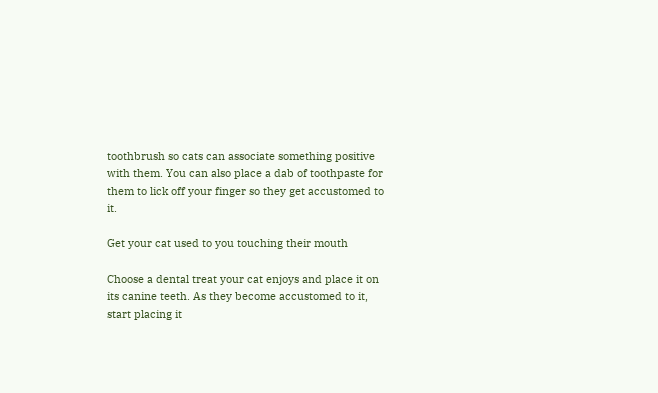toothbrush so cats can associate something positive with them. You can also place a dab of toothpaste for them to lick off your finger so they get accustomed to it.

Get your cat used to you touching their mouth

Choose a dental treat your cat enjoys and place it on its canine teeth. As they become accustomed to it, start placing it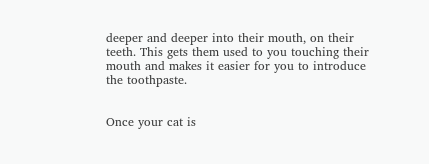deeper and deeper into their mouth, on their teeth. This gets them used to you touching their mouth and makes it easier for you to introduce the toothpaste.


Once your cat is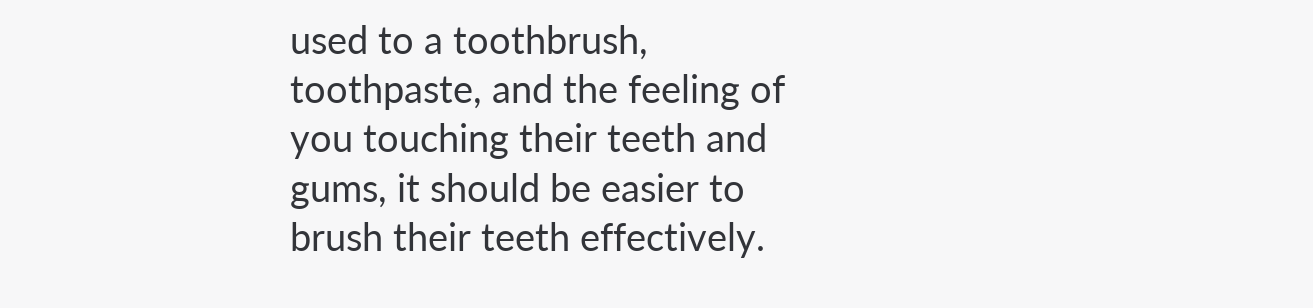used to a toothbrush, toothpaste, and the feeling of you touching their teeth and gums, it should be easier to brush their teeth effectively.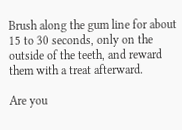Brush along the gum line for about 15 to 30 seconds, only on the outside of the teeth, and reward them with a treat afterward.

Are you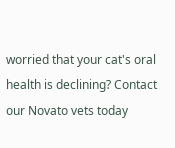worried that your cat's oral health is declining? Contact our Novato vets today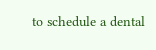to schedule a dental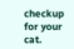checkup for your cat.